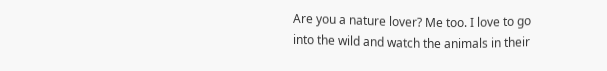Are you a nature lover? Me too. I love to go into the wild and watch the animals in their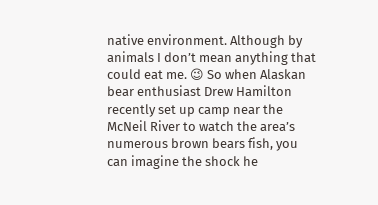native environment. Although by animals I don’t mean anything that could eat me. 😉 So when Alaskan bear enthusiast Drew Hamilton recently set up camp near the McNeil River to watch the area’s numerous brown bears fish, you can imagine the shock he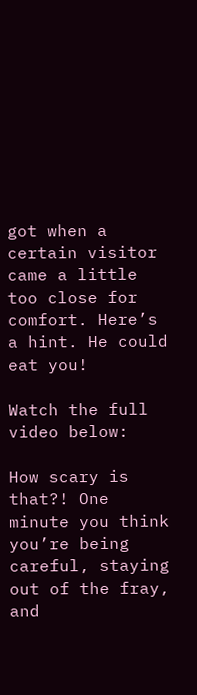got when a certain visitor came a little too close for comfort. Here’s a hint. He could eat you!

Watch the full video below:

How scary is that?! One minute you think you’re being careful, staying out of the fray, and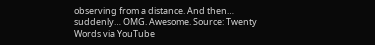observing from a distance. And then… suddenly… OMG. Awesome. Source: Twenty Words via YouTube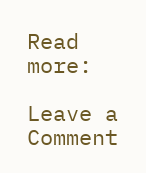Read more:

Leave a Comment